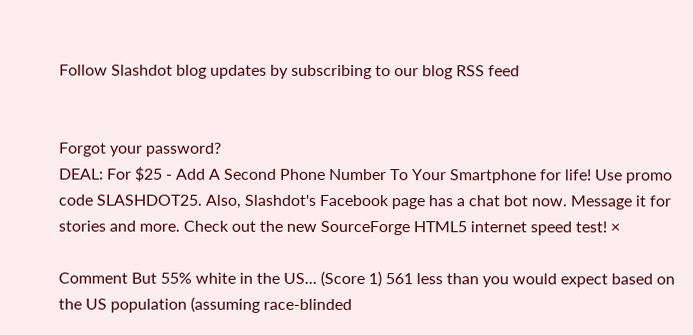Follow Slashdot blog updates by subscribing to our blog RSS feed


Forgot your password?
DEAL: For $25 - Add A Second Phone Number To Your Smartphone for life! Use promo code SLASHDOT25. Also, Slashdot's Facebook page has a chat bot now. Message it for stories and more. Check out the new SourceForge HTML5 internet speed test! ×

Comment But 55% white in the US... (Score 1) 561 less than you would expect based on the US population (assuming race-blinded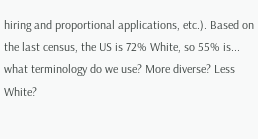hiring and proportional applications, etc.). Based on the last census, the US is 72% White, so 55% is... what terminology do we use? More diverse? Less White?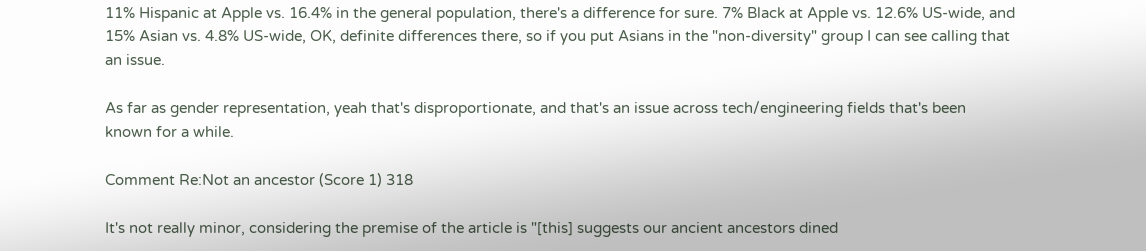11% Hispanic at Apple vs. 16.4% in the general population, there's a difference for sure. 7% Black at Apple vs. 12.6% US-wide, and 15% Asian vs. 4.8% US-wide, OK, definite differences there, so if you put Asians in the "non-diversity" group I can see calling that an issue.

As far as gender representation, yeah that's disproportionate, and that's an issue across tech/engineering fields that's been known for a while.

Comment Re:Not an ancestor (Score 1) 318

It's not really minor, considering the premise of the article is "[this] suggests our ancient ancestors dined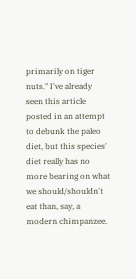primarily on tiger nuts." I've already seen this article posted in an attempt to debunk the paleo diet, but this species' diet really has no more bearing on what we should/shouldn't eat than, say, a modern chimpanzee.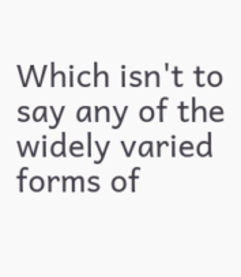Which isn't to say any of the widely varied forms of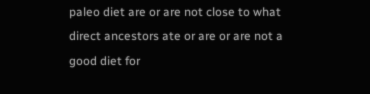paleo diet are or are not close to what direct ancestors ate or are or are not a good diet for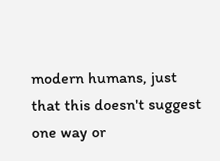modern humans, just that this doesn't suggest one way or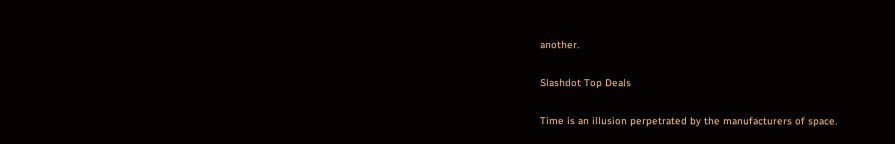another.

Slashdot Top Deals

Time is an illusion perpetrated by the manufacturers of space.